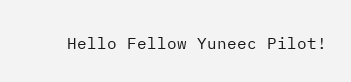Hello Fellow Yuneec Pilot!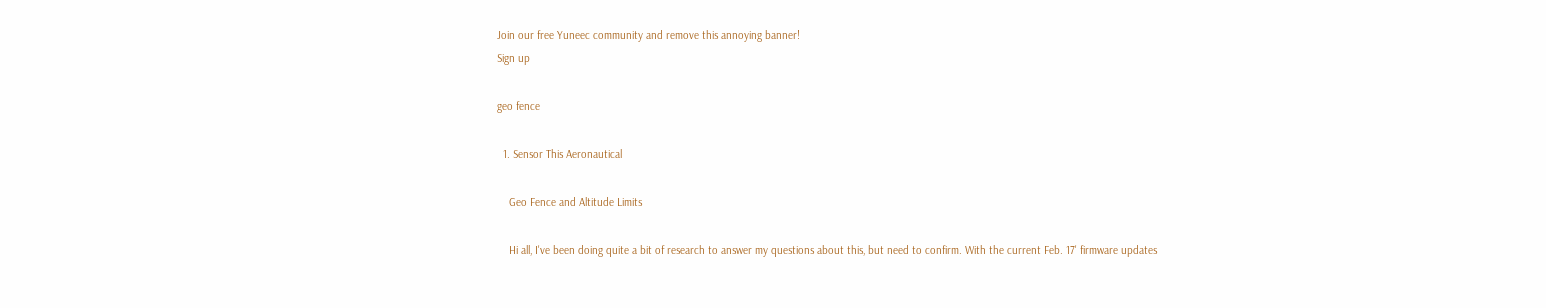Join our free Yuneec community and remove this annoying banner!
Sign up

geo fence

  1. Sensor This Aeronautical

    Geo Fence and Altitude Limits

    Hi all, I've been doing quite a bit of research to answer my questions about this, but need to confirm. With the current Feb. 17' firmware updates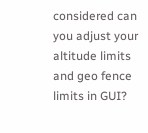considered can you adjust your altitude limits and geo fence limits in GUI?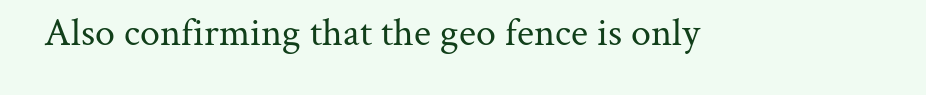Also confirming that the geo fence is only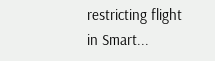restricting flight in Smart...